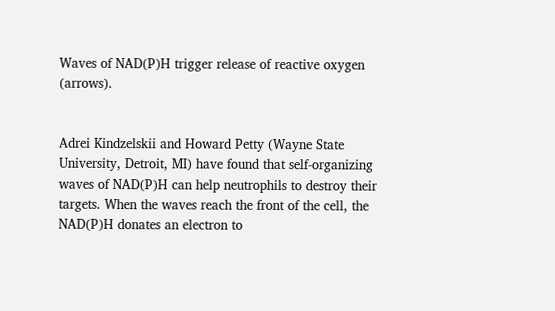Waves of NAD(P)H trigger release of reactive oxygen (arrows).


Adrei Kindzelskii and Howard Petty (Wayne State University, Detroit, MI) have found that self-organizing waves of NAD(P)H can help neutrophils to destroy their targets. When the waves reach the front of the cell, the NAD(P)H donates an electron to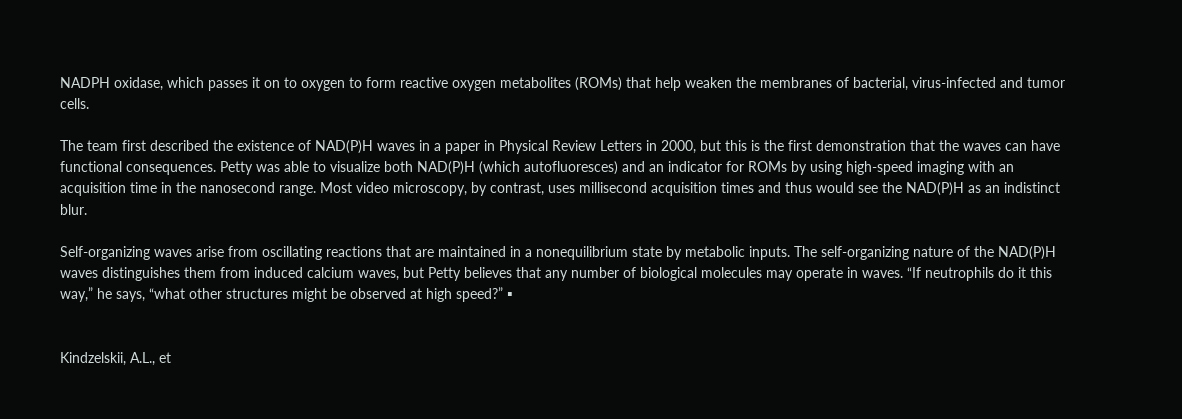NADPH oxidase, which passes it on to oxygen to form reactive oxygen metabolites (ROMs) that help weaken the membranes of bacterial, virus-infected and tumor cells.

The team first described the existence of NAD(P)H waves in a paper in Physical Review Letters in 2000, but this is the first demonstration that the waves can have functional consequences. Petty was able to visualize both NAD(P)H (which autofluoresces) and an indicator for ROMs by using high-speed imaging with an acquisition time in the nanosecond range. Most video microscopy, by contrast, uses millisecond acquisition times and thus would see the NAD(P)H as an indistinct blur.

Self-organizing waves arise from oscillating reactions that are maintained in a nonequilibrium state by metabolic inputs. The self-organizing nature of the NAD(P)H waves distinguishes them from induced calcium waves, but Petty believes that any number of biological molecules may operate in waves. “If neutrophils do it this way,” he says, “what other structures might be observed at high speed?” ▪


Kindzelskii, A.L., et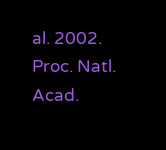al. 2002. Proc. Natl. Acad.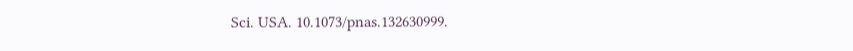Sci. USA. 10.1073/pnas.132630999.